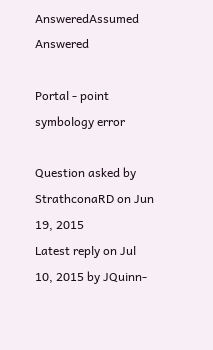AnsweredAssumed Answered

Portal - point symbology error

Question asked by StrathconaRD on Jun 19, 2015
Latest reply on Jul 10, 2015 by JQuinn-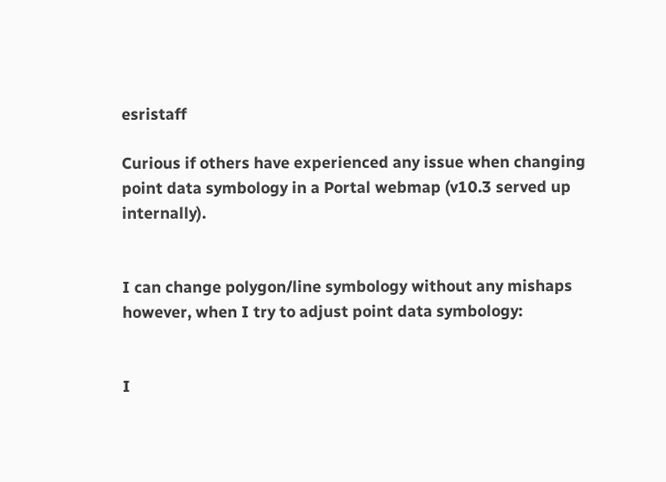esristaff

Curious if others have experienced any issue when changing point data symbology in a Portal webmap (v10.3 served up internally).


I can change polygon/line symbology without any mishaps however, when I try to adjust point data symbology:


I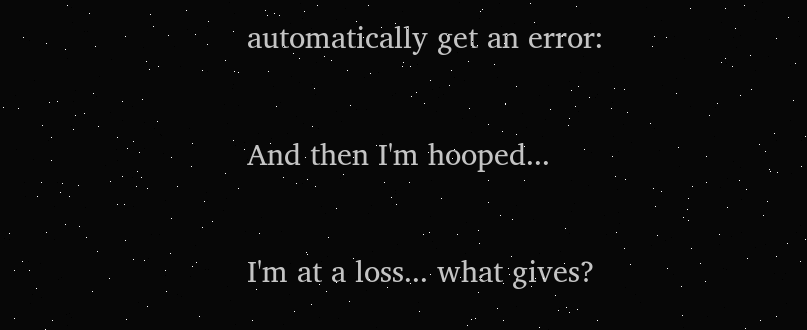automatically get an error:


And then I'm hooped...


I'm at a loss... what gives?